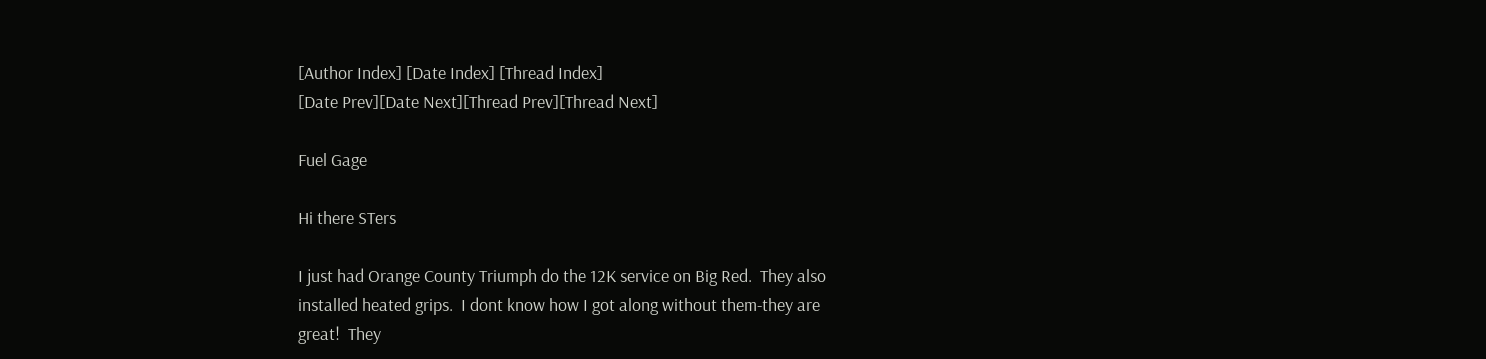[Author Index] [Date Index] [Thread Index]
[Date Prev][Date Next][Thread Prev][Thread Next]

Fuel Gage

Hi there STers

I just had Orange County Triumph do the 12K service on Big Red.  They also
installed heated grips.  I dont know how I got along without them-they are
great!  They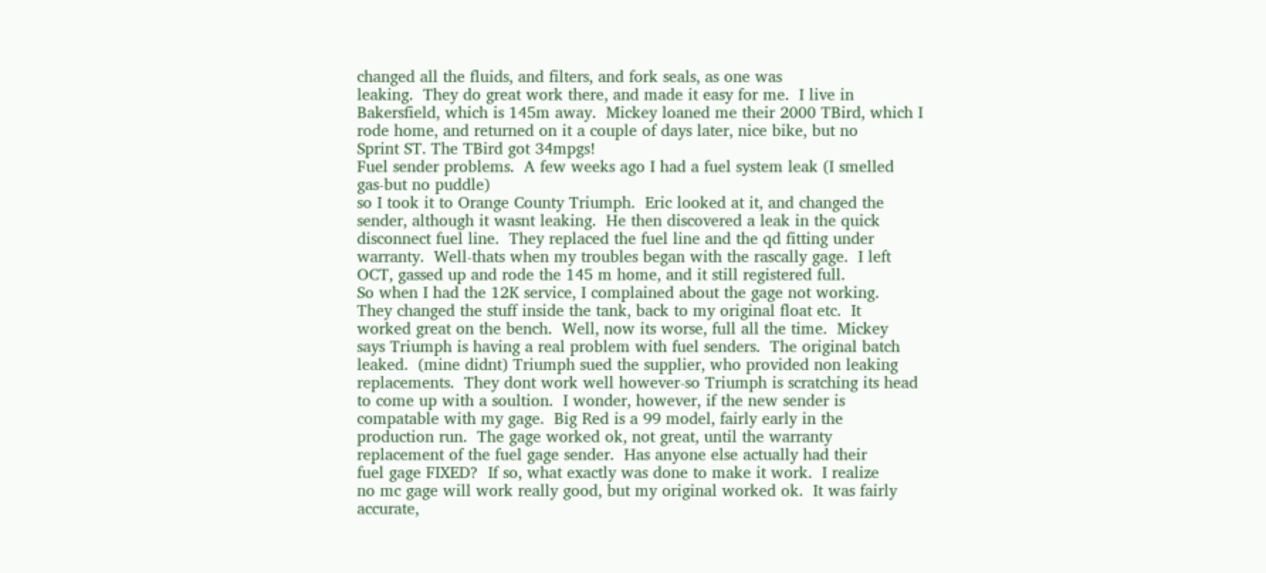changed all the fluids, and filters, and fork seals, as one was
leaking.  They do great work there, and made it easy for me.  I live in
Bakersfield, which is 145m away.  Mickey loaned me their 2000 TBird, which I
rode home, and returned on it a couple of days later, nice bike, but no
Sprint ST. The TBird got 34mpgs!
Fuel sender problems.  A few weeks ago I had a fuel system leak (I smelled
gas-but no puddle)
so I took it to Orange County Triumph.  Eric looked at it, and changed the
sender, although it wasnt leaking.  He then discovered a leak in the quick
disconnect fuel line.  They replaced the fuel line and the qd fitting under
warranty.  Well-thats when my troubles began with the rascally gage.  I left
OCT, gassed up and rode the 145 m home, and it still registered full.
So when I had the 12K service, I complained about the gage not working.
They changed the stuff inside the tank, back to my original float etc.  It
worked great on the bench.  Well, now its worse, full all the time.  Mickey
says Triumph is having a real problem with fuel senders.  The original batch
leaked.  (mine didnt) Triumph sued the supplier, who provided non leaking
replacements.  They dont work well however-so Triumph is scratching its head
to come up with a soultion.  I wonder, however, if the new sender is
compatable with my gage.  Big Red is a 99 model, fairly early in the
production run.  The gage worked ok, not great, until the warranty
replacement of the fuel gage sender.  Has anyone else actually had their
fuel gage FIXED?  If so, what exactly was done to make it work.  I realize
no mc gage will work really good, but my original worked ok.  It was fairly
accurate,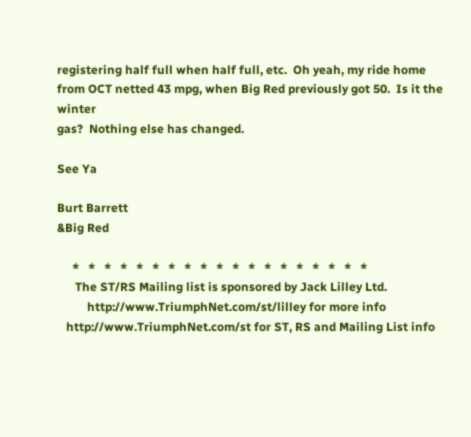registering half full when half full, etc.  Oh yeah, my ride home
from OCT netted 43 mpg, when Big Red previously got 50.  Is it the winter
gas?  Nothing else has changed.

See Ya

Burt Barrett
&Big Red

     *   *   *   *   *   *   *   *   *   *   *   *   *   *   *   *   *   *   *
      The ST/RS Mailing list is sponsored by Jack Lilley Ltd.
          http://www.TriumphNet.com/st/lilley for more info
   http://www.TriumphNet.com/st for ST, RS and Mailing List info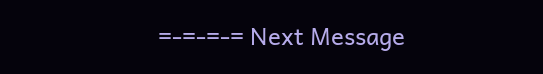=-=-=-= Next Message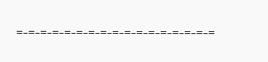=-=-=-=-=-=-=-=-=-=-=-=-=-=-=-=-=